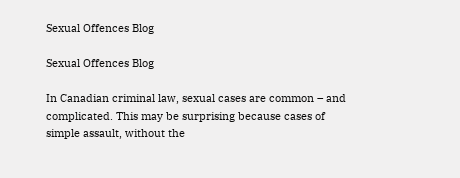Sexual Offences Blog

Sexual Offences Blog

In Canadian criminal law, sexual cases are common – and complicated. This may be surprising because cases of simple assault, without the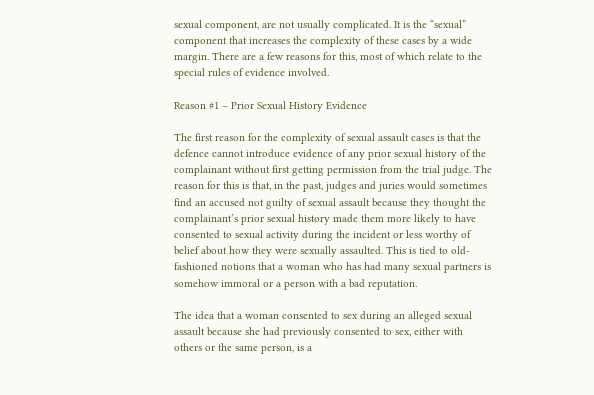sexual component, are not usually complicated. It is the “sexual” component that increases the complexity of these cases by a wide margin. There are a few reasons for this, most of which relate to the special rules of evidence involved.

Reason #1 – Prior Sexual History Evidence

The first reason for the complexity of sexual assault cases is that the defence cannot introduce evidence of any prior sexual history of the complainant without first getting permission from the trial judge. The reason for this is that, in the past, judges and juries would sometimes find an accused not guilty of sexual assault because they thought the complainant’s prior sexual history made them more likely to have consented to sexual activity during the incident or less worthy of belief about how they were sexually assaulted. This is tied to old-fashioned notions that a woman who has had many sexual partners is somehow immoral or a person with a bad reputation.

The idea that a woman consented to sex during an alleged sexual assault because she had previously consented to sex, either with others or the same person, is a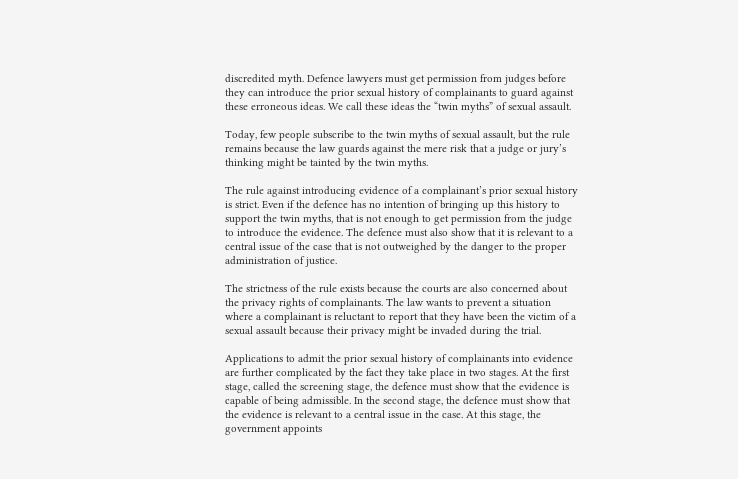discredited myth. Defence lawyers must get permission from judges before they can introduce the prior sexual history of complainants to guard against these erroneous ideas. We call these ideas the “twin myths” of sexual assault.

Today, few people subscribe to the twin myths of sexual assault, but the rule remains because the law guards against the mere risk that a judge or jury’s thinking might be tainted by the twin myths.

The rule against introducing evidence of a complainant’s prior sexual history is strict. Even if the defence has no intention of bringing up this history to support the twin myths, that is not enough to get permission from the judge to introduce the evidence. The defence must also show that it is relevant to a central issue of the case that is not outweighed by the danger to the proper administration of justice.

The strictness of the rule exists because the courts are also concerned about the privacy rights of complainants. The law wants to prevent a situation where a complainant is reluctant to report that they have been the victim of a sexual assault because their privacy might be invaded during the trial.

Applications to admit the prior sexual history of complainants into evidence are further complicated by the fact they take place in two stages. At the first stage, called the screening stage, the defence must show that the evidence is capable of being admissible. In the second stage, the defence must show that the evidence is relevant to a central issue in the case. At this stage, the government appoints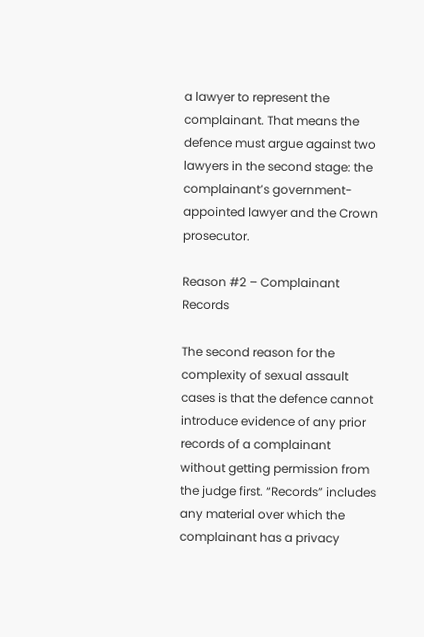a lawyer to represent the complainant. That means the defence must argue against two lawyers in the second stage: the complainant’s government-appointed lawyer and the Crown prosecutor.

Reason #2 – Complainant Records

The second reason for the complexity of sexual assault cases is that the defence cannot introduce evidence of any prior records of a complainant without getting permission from the judge first. “Records” includes any material over which the complainant has a privacy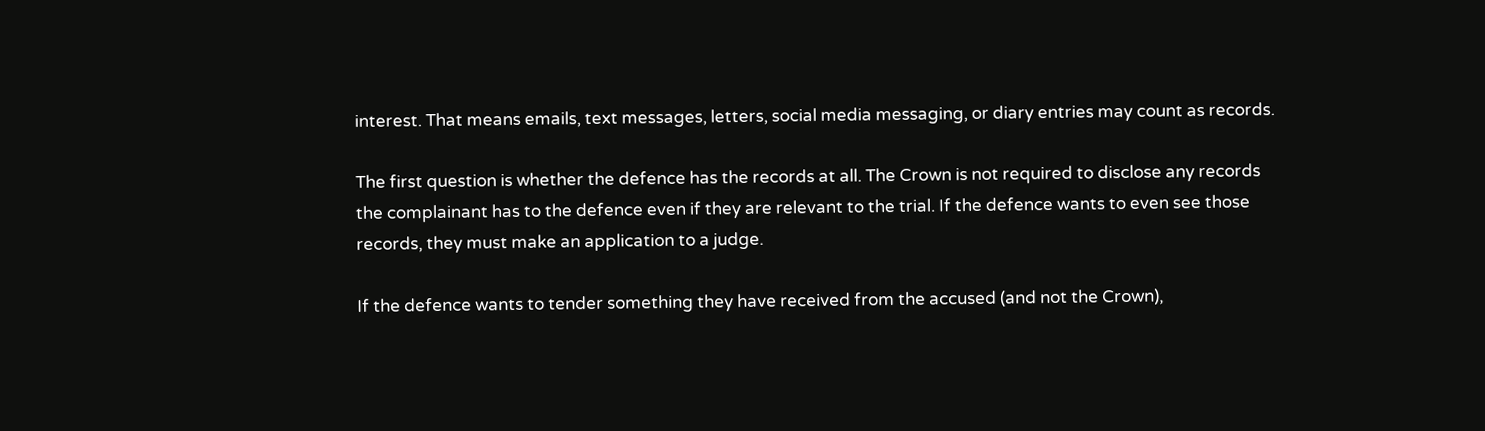interest. That means emails, text messages, letters, social media messaging, or diary entries may count as records.

The first question is whether the defence has the records at all. The Crown is not required to disclose any records the complainant has to the defence even if they are relevant to the trial. If the defence wants to even see those records, they must make an application to a judge.

If the defence wants to tender something they have received from the accused (and not the Crown),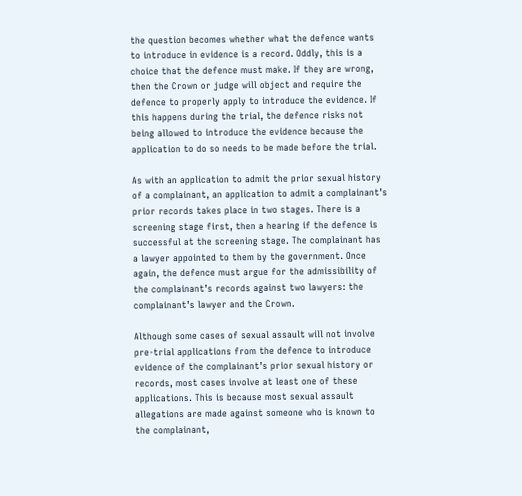the question becomes whether what the defence wants to introduce in evidence is a record. Oddly, this is a choice that the defence must make. If they are wrong, then the Crown or judge will object and require the defence to properly apply to introduce the evidence. If this happens during the trial, the defence risks not being allowed to introduce the evidence because the application to do so needs to be made before the trial.

As with an application to admit the prior sexual history of a complainant, an application to admit a complainant’s prior records takes place in two stages. There is a screening stage first, then a hearing if the defence is successful at the screening stage. The complainant has a lawyer appointed to them by the government. Once again, the defence must argue for the admissibility of the complainant’s records against two lawyers: the complainant’s lawyer and the Crown.

Although some cases of sexual assault will not involve pre-trial applications from the defence to introduce evidence of the complainant’s prior sexual history or records, most cases involve at least one of these applications. This is because most sexual assault allegations are made against someone who is known to the complainant,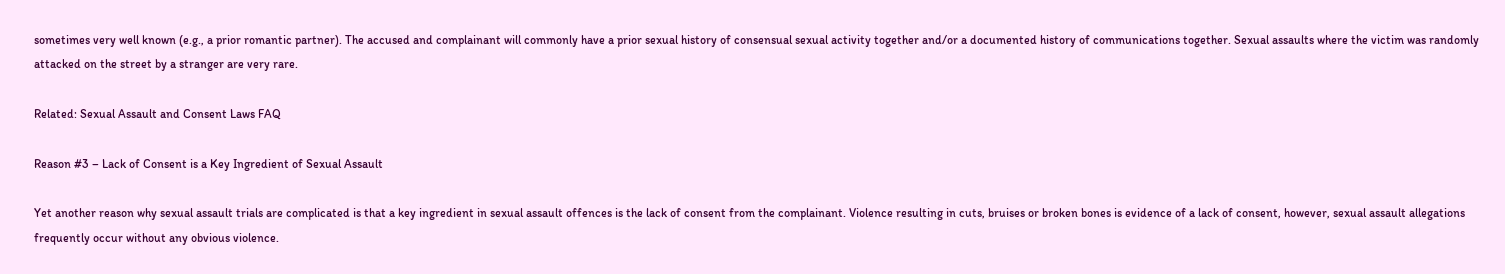sometimes very well known (e.g., a prior romantic partner). The accused and complainant will commonly have a prior sexual history of consensual sexual activity together and/or a documented history of communications together. Sexual assaults where the victim was randomly attacked on the street by a stranger are very rare.

Related: Sexual Assault and Consent Laws FAQ

Reason #3 – Lack of Consent is a Key Ingredient of Sexual Assault

Yet another reason why sexual assault trials are complicated is that a key ingredient in sexual assault offences is the lack of consent from the complainant. Violence resulting in cuts, bruises or broken bones is evidence of a lack of consent, however, sexual assault allegations frequently occur without any obvious violence.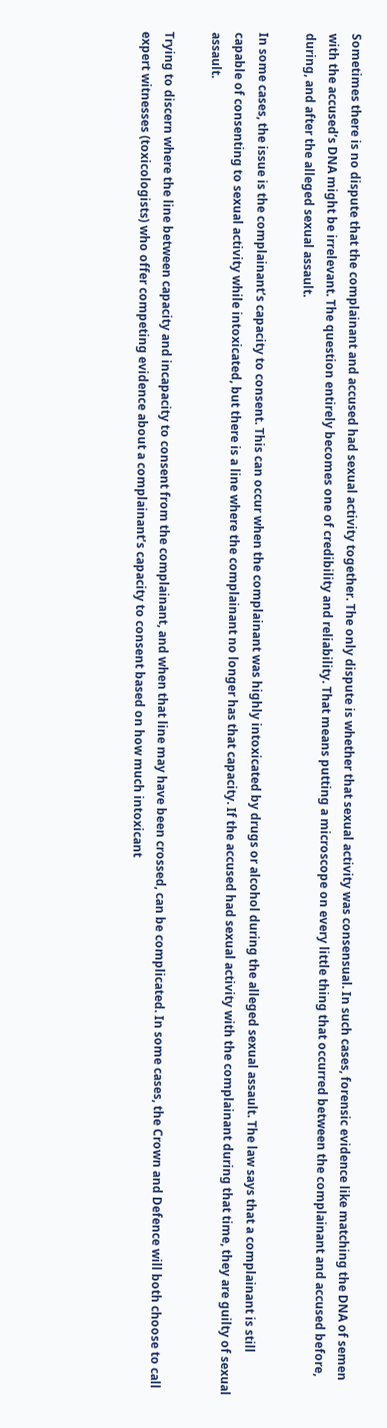Sometimes there is no dispute that the complainant and accused had sexual activity together. The only dispute is whether that sexual activity was consensual. In such cases, forensic evidence like matching the DNA of semen with the accused’s DNA might be irrelevant. The question entirely becomes one of credibility and reliability. That means putting a microscope on every little thing that occurred between the complainant and accused before, during, and after the alleged sexual assault.

In some cases, the issue is the complainant’s capacity to consent. This can occur when the complainant was highly intoxicated by drugs or alcohol during the alleged sexual assault. The law says that a complainant is still capable of consenting to sexual activity while intoxicated, but there is a line where the complainant no longer has that capacity. If the accused had sexual activity with the complainant during that time, they are guilty of sexual assault.

Trying to discern where the line between capacity and incapacity to consent from the complainant, and when that line may have been crossed, can be complicated. In some cases, the Crown and Defence will both choose to call expert witnesses (toxicologists) who offer competing evidence about a complainant’s capacity to consent based on how much intoxicant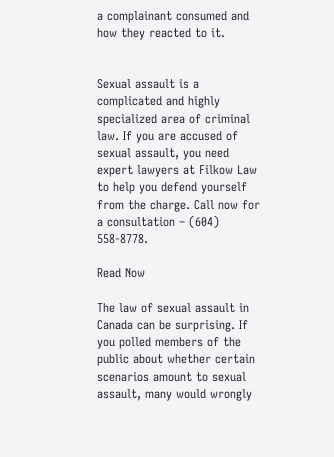a complainant consumed and how they reacted to it.


Sexual assault is a complicated and highly specialized area of criminal law. If you are accused of sexual assault, you need expert lawyers at Filkow Law to help you defend yourself from the charge. Call now for a consultation – (604) 558-8778.

Read Now

The law of sexual assault in Canada can be surprising. If you polled members of the public about whether certain scenarios amount to sexual assault, many would wrongly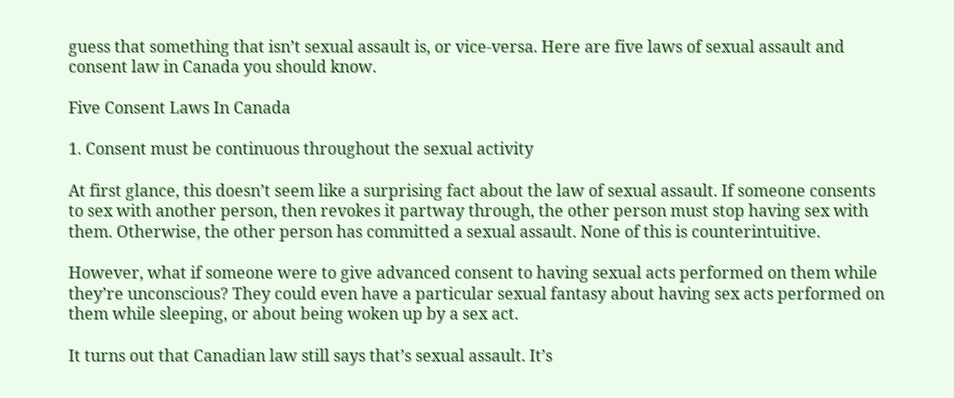guess that something that isn’t sexual assault is, or vice-versa. Here are five laws of sexual assault and consent law in Canada you should know.

Five Consent Laws In Canada

1. Consent must be continuous throughout the sexual activity

At first glance, this doesn’t seem like a surprising fact about the law of sexual assault. If someone consents to sex with another person, then revokes it partway through, the other person must stop having sex with them. Otherwise, the other person has committed a sexual assault. None of this is counterintuitive.

However, what if someone were to give advanced consent to having sexual acts performed on them while they’re unconscious? They could even have a particular sexual fantasy about having sex acts performed on them while sleeping, or about being woken up by a sex act.

It turns out that Canadian law still says that’s sexual assault. It’s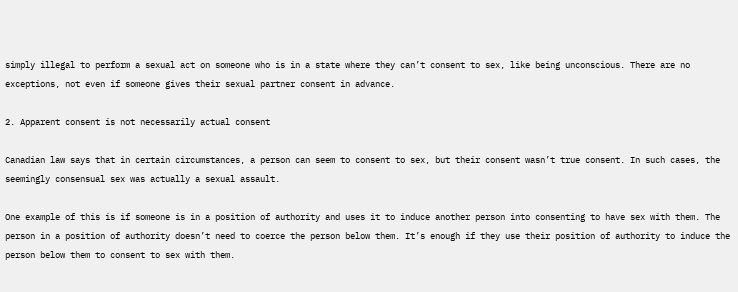simply illegal to perform a sexual act on someone who is in a state where they can’t consent to sex, like being unconscious. There are no exceptions, not even if someone gives their sexual partner consent in advance.

2. Apparent consent is not necessarily actual consent

Canadian law says that in certain circumstances, a person can seem to consent to sex, but their consent wasn’t true consent. In such cases, the seemingly consensual sex was actually a sexual assault.

One example of this is if someone is in a position of authority and uses it to induce another person into consenting to have sex with them. The person in a position of authority doesn’t need to coerce the person below them. It’s enough if they use their position of authority to induce the person below them to consent to sex with them.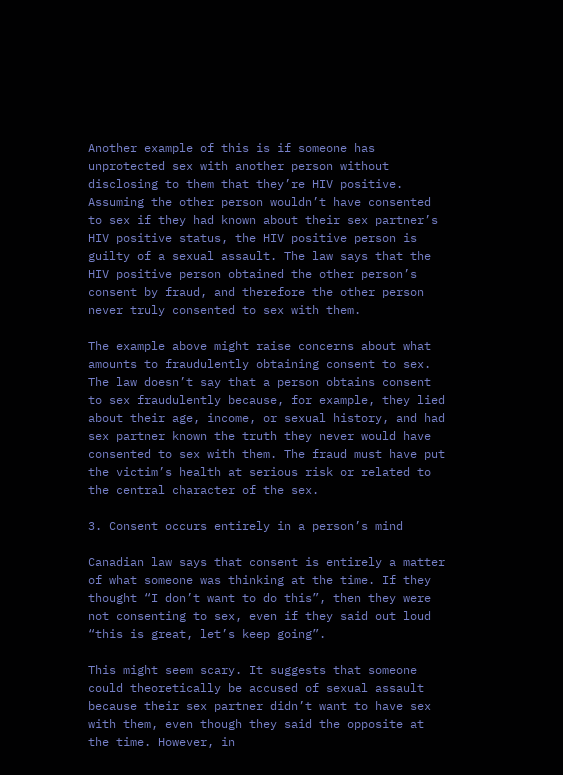Another example of this is if someone has unprotected sex with another person without disclosing to them that they’re HIV positive. Assuming the other person wouldn’t have consented to sex if they had known about their sex partner’s HIV positive status, the HIV positive person is guilty of a sexual assault. The law says that the HIV positive person obtained the other person’s consent by fraud, and therefore the other person never truly consented to sex with them.

The example above might raise concerns about what amounts to fraudulently obtaining consent to sex. The law doesn’t say that a person obtains consent to sex fraudulently because, for example, they lied about their age, income, or sexual history, and had sex partner known the truth they never would have consented to sex with them. The fraud must have put the victim’s health at serious risk or related to the central character of the sex.

3. Consent occurs entirely in a person’s mind

Canadian law says that consent is entirely a matter of what someone was thinking at the time. If they thought “I don’t want to do this”, then they were not consenting to sex, even if they said out loud “this is great, let’s keep going”.

This might seem scary. It suggests that someone could theoretically be accused of sexual assault because their sex partner didn’t want to have sex with them, even though they said the opposite at the time. However, in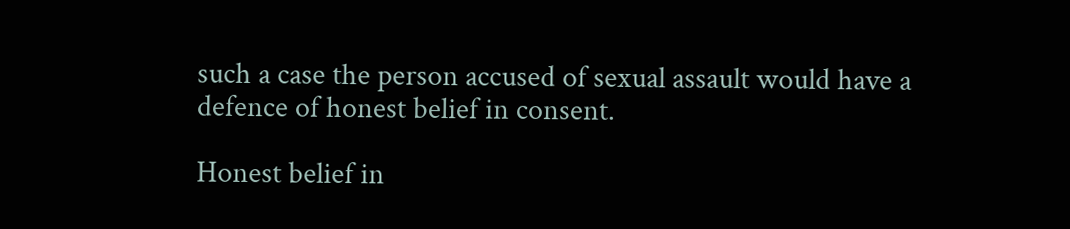such a case the person accused of sexual assault would have a defence of honest belief in consent.

Honest belief in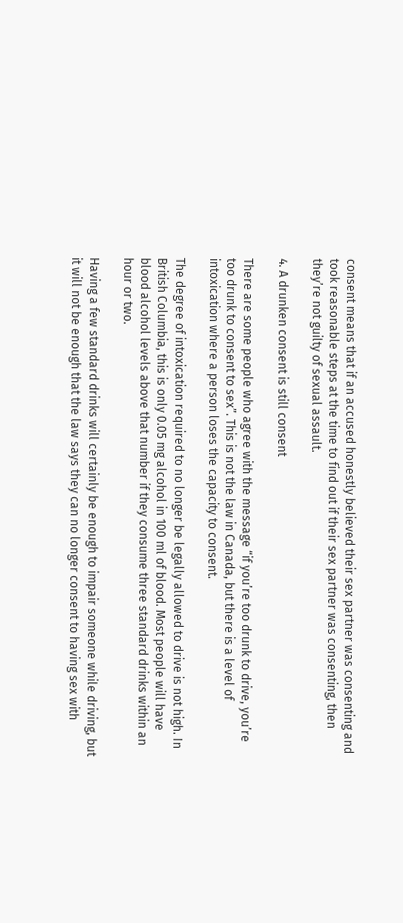consent means that if an accused honestly believed their sex partner was consenting and took reasonable steps at the time to find out if their sex partner was consenting, then they’re not guilty of sexual assault.

4. A drunken consent is still consent

There are some people who agree with the message “if you’re too drunk to drive, you’re too drunk to consent to sex”. This is not the law in Canada, but there is a level of intoxication where a person loses the capacity to consent.

The degree of intoxication required to no longer be legally allowed to drive is not high. In British Columbia, this is only 0.05 mg alcohol in 100 ml of blood. Most people will have blood alcohol levels above that number if they consume three standard drinks within an hour or two.

Having a few standard drinks will certainly be enough to impair someone while driving, but it will not be enough that the law says they can no longer consent to having sex with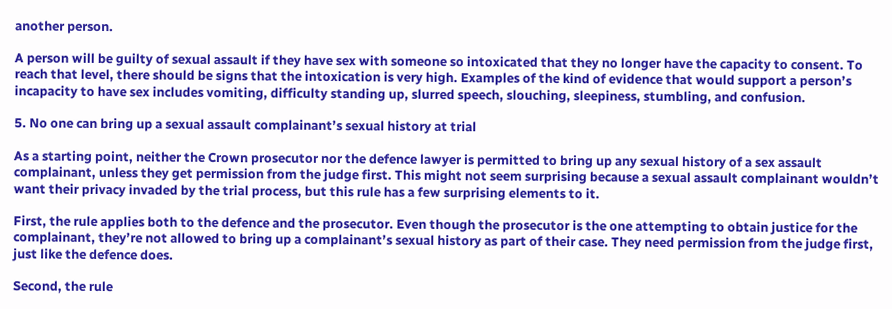another person.

A person will be guilty of sexual assault if they have sex with someone so intoxicated that they no longer have the capacity to consent. To reach that level, there should be signs that the intoxication is very high. Examples of the kind of evidence that would support a person’s incapacity to have sex includes vomiting, difficulty standing up, slurred speech, slouching, sleepiness, stumbling, and confusion.

5. No one can bring up a sexual assault complainant’s sexual history at trial

As a starting point, neither the Crown prosecutor nor the defence lawyer is permitted to bring up any sexual history of a sex assault complainant, unless they get permission from the judge first. This might not seem surprising because a sexual assault complainant wouldn’t want their privacy invaded by the trial process, but this rule has a few surprising elements to it.

First, the rule applies both to the defence and the prosecutor. Even though the prosecutor is the one attempting to obtain justice for the complainant, they’re not allowed to bring up a complainant’s sexual history as part of their case. They need permission from the judge first, just like the defence does.

Second, the rule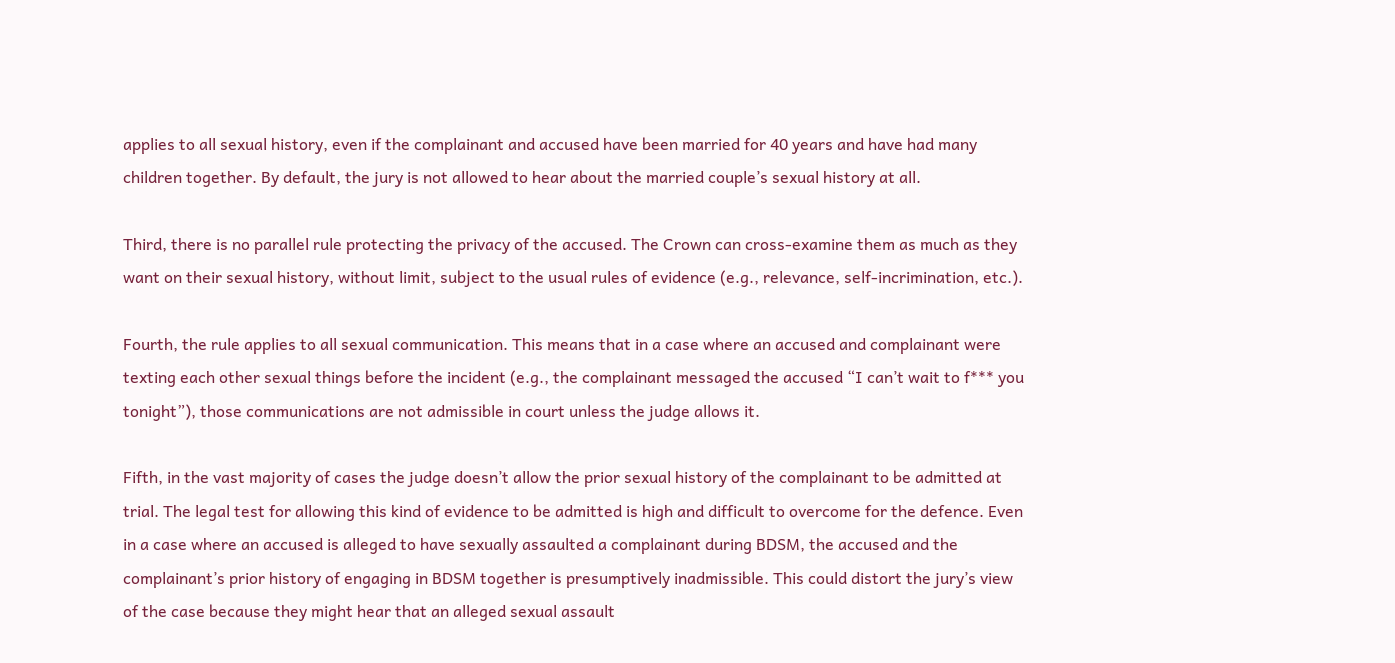applies to all sexual history, even if the complainant and accused have been married for 40 years and have had many children together. By default, the jury is not allowed to hear about the married couple’s sexual history at all.

Third, there is no parallel rule protecting the privacy of the accused. The Crown can cross-examine them as much as they want on their sexual history, without limit, subject to the usual rules of evidence (e.g., relevance, self-incrimination, etc.).

Fourth, the rule applies to all sexual communication. This means that in a case where an accused and complainant were texting each other sexual things before the incident (e.g., the complainant messaged the accused “I can’t wait to f*** you tonight”), those communications are not admissible in court unless the judge allows it.

Fifth, in the vast majority of cases the judge doesn’t allow the prior sexual history of the complainant to be admitted at trial. The legal test for allowing this kind of evidence to be admitted is high and difficult to overcome for the defence. Even in a case where an accused is alleged to have sexually assaulted a complainant during BDSM, the accused and the complainant’s prior history of engaging in BDSM together is presumptively inadmissible. This could distort the jury’s view of the case because they might hear that an alleged sexual assault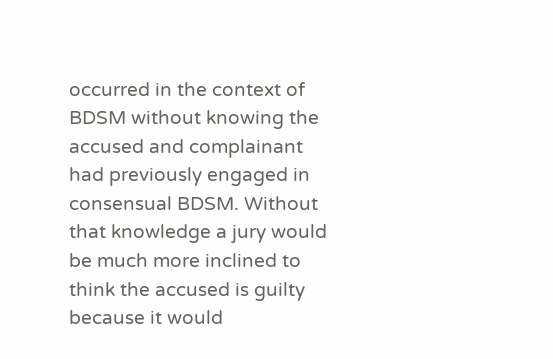occurred in the context of BDSM without knowing the accused and complainant had previously engaged in consensual BDSM. Without that knowledge a jury would be much more inclined to think the accused is guilty because it would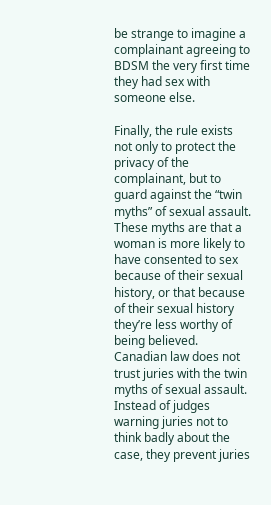be strange to imagine a complainant agreeing to BDSM the very first time they had sex with someone else.

Finally, the rule exists not only to protect the privacy of the complainant, but to guard against the “twin myths” of sexual assault. These myths are that a woman is more likely to have consented to sex because of their sexual history, or that because of their sexual history they’re less worthy of being believed. Canadian law does not trust juries with the twin myths of sexual assault. Instead of judges warning juries not to think badly about the case, they prevent juries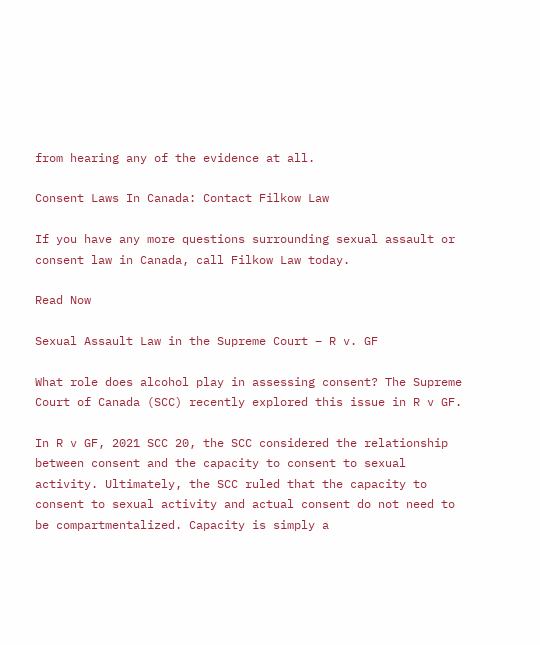from hearing any of the evidence at all.

Consent Laws In Canada: Contact Filkow Law

If you have any more questions surrounding sexual assault or consent law in Canada, call Filkow Law today.

Read Now

Sexual Assault Law in the Supreme Court – R v. GF

What role does alcohol play in assessing consent? The Supreme Court of Canada (SCC) recently explored this issue in R v GF.

In R v GF, 2021 SCC 20, the SCC considered the relationship between consent and the capacity to consent to sexual activity. Ultimately, the SCC ruled that the capacity to consent to sexual activity and actual consent do not need to be compartmentalized. Capacity is simply a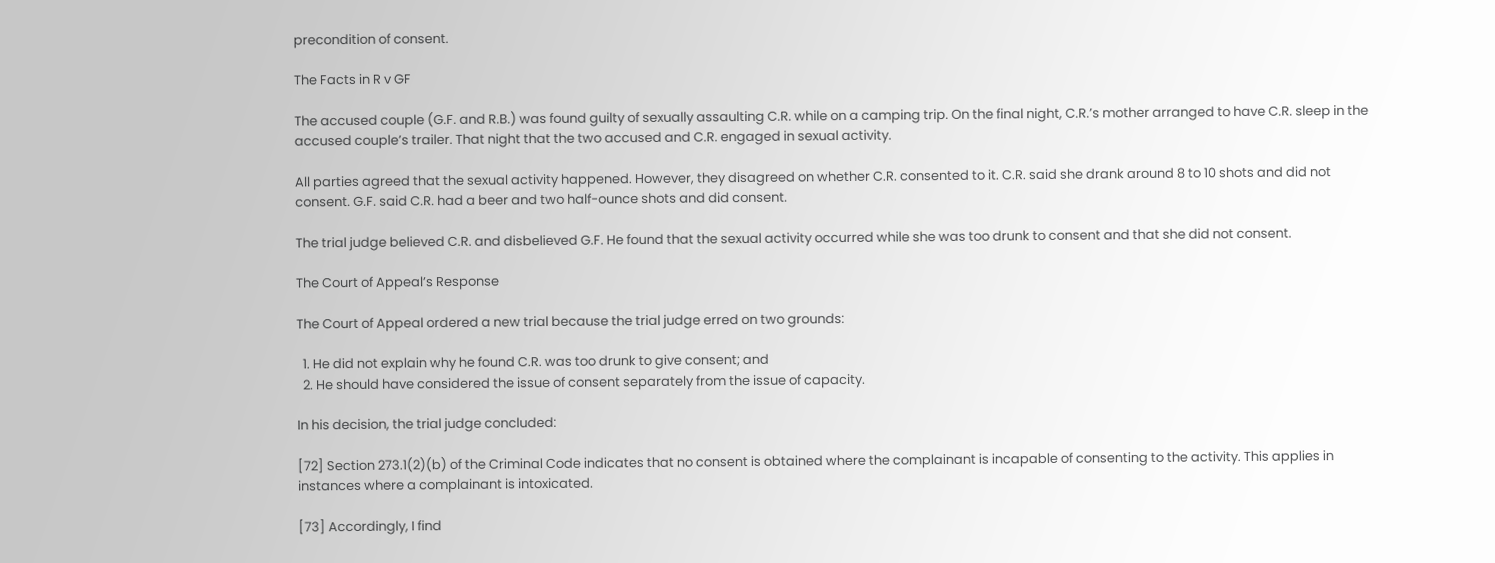precondition of consent.

The Facts in R v GF

The accused couple (G.F. and R.B.) was found guilty of sexually assaulting C.R. while on a camping trip. On the final night, C.R.’s mother arranged to have C.R. sleep in the accused couple’s trailer. That night that the two accused and C.R. engaged in sexual activity.

All parties agreed that the sexual activity happened. However, they disagreed on whether C.R. consented to it. C.R. said she drank around 8 to 10 shots and did not consent. G.F. said C.R. had a beer and two half-ounce shots and did consent.

The trial judge believed C.R. and disbelieved G.F. He found that the sexual activity occurred while she was too drunk to consent and that she did not consent.

The Court of Appeal’s Response

The Court of Appeal ordered a new trial because the trial judge erred on two grounds:

  1. He did not explain why he found C.R. was too drunk to give consent; and
  2. He should have considered the issue of consent separately from the issue of capacity.

In his decision, the trial judge concluded:

[72] Section 273.1(2)(b) of the Criminal Code indicates that no consent is obtained where the complainant is incapable of consenting to the activity. This applies in instances where a complainant is intoxicated.

[73] Accordingly, I find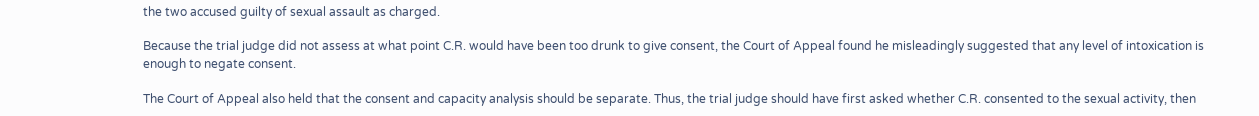the two accused guilty of sexual assault as charged.

Because the trial judge did not assess at what point C.R. would have been too drunk to give consent, the Court of Appeal found he misleadingly suggested that any level of intoxication is enough to negate consent.

The Court of Appeal also held that the consent and capacity analysis should be separate. Thus, the trial judge should have first asked whether C.R. consented to the sexual activity, then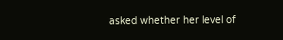asked whether her level of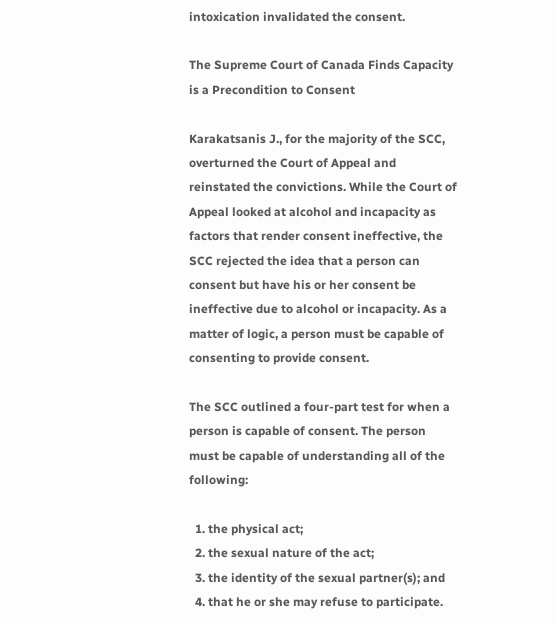intoxication invalidated the consent.

The Supreme Court of Canada Finds Capacity is a Precondition to Consent

Karakatsanis J., for the majority of the SCC, overturned the Court of Appeal and reinstated the convictions. While the Court of Appeal looked at alcohol and incapacity as factors that render consent ineffective, the SCC rejected the idea that a person can consent but have his or her consent be ineffective due to alcohol or incapacity. As a matter of logic, a person must be capable of consenting to provide consent.

The SCC outlined a four-part test for when a person is capable of consent. The person must be capable of understanding all of the following:

  1. the physical act;
  2. the sexual nature of the act;
  3. the identity of the sexual partner(s); and
  4. that he or she may refuse to participate.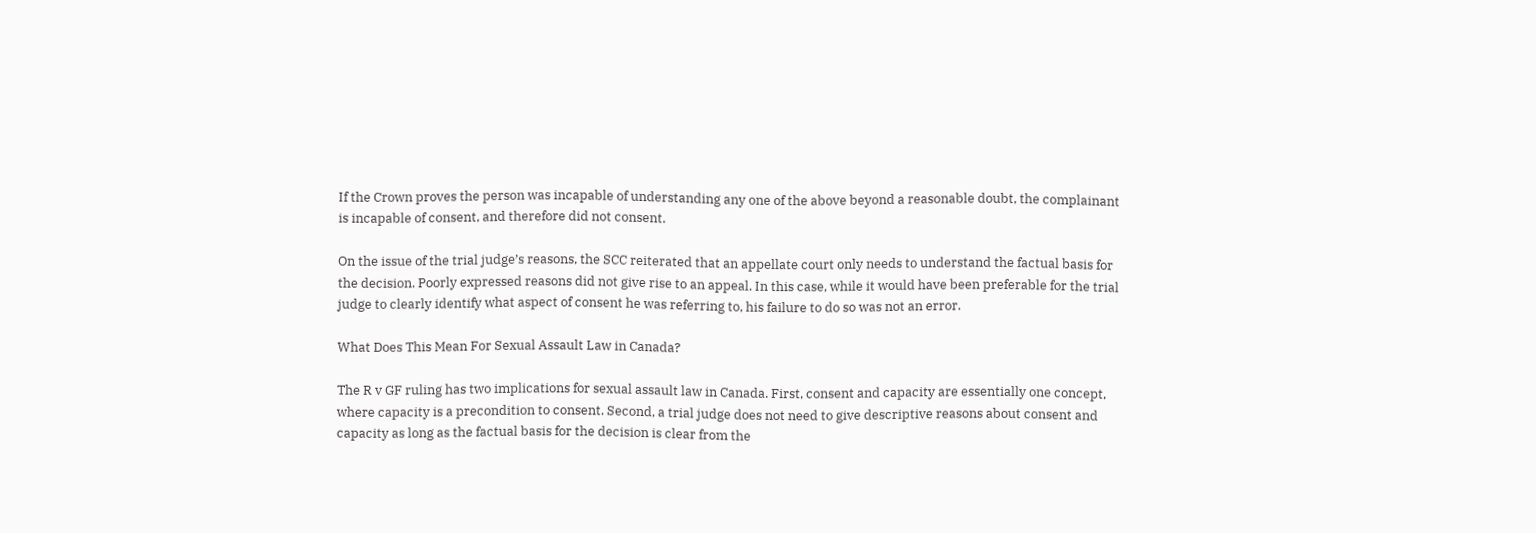If the Crown proves the person was incapable of understanding any one of the above beyond a reasonable doubt, the complainant is incapable of consent, and therefore did not consent.

On the issue of the trial judge’s reasons, the SCC reiterated that an appellate court only needs to understand the factual basis for the decision. Poorly expressed reasons did not give rise to an appeal. In this case, while it would have been preferable for the trial judge to clearly identify what aspect of consent he was referring to, his failure to do so was not an error.

What Does This Mean For Sexual Assault Law in Canada?

The R v GF ruling has two implications for sexual assault law in Canada. First, consent and capacity are essentially one concept, where capacity is a precondition to consent. Second, a trial judge does not need to give descriptive reasons about consent and capacity as long as the factual basis for the decision is clear from the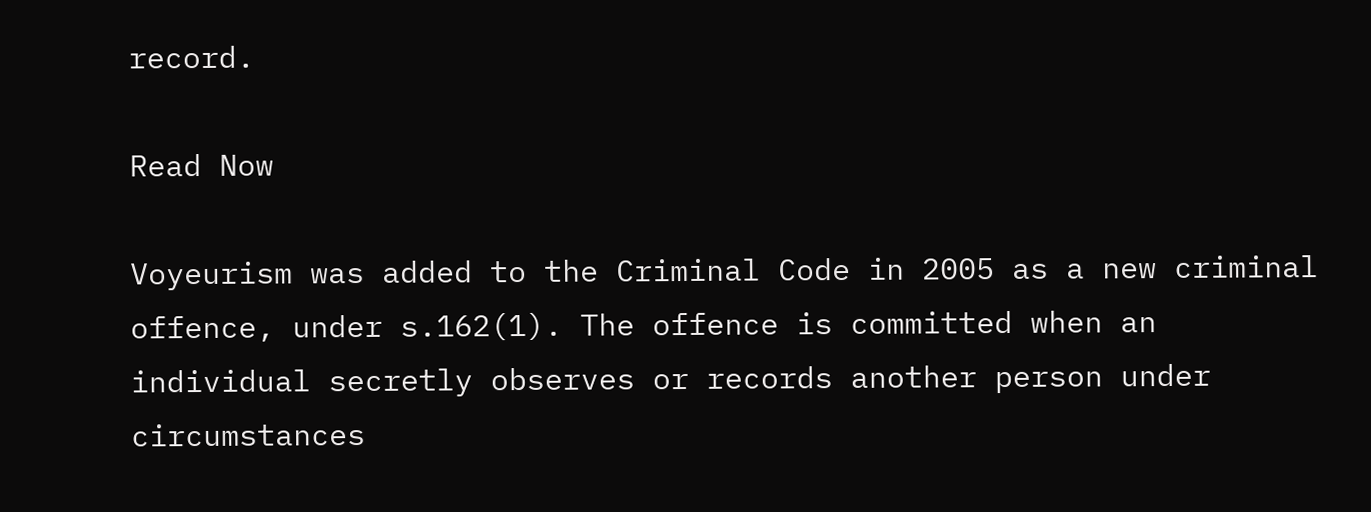record.

Read Now

Voyeurism was added to the Criminal Code in 2005 as a new criminal offence, under s.162(1). The offence is committed when an individual secretly observes or records another person under circumstances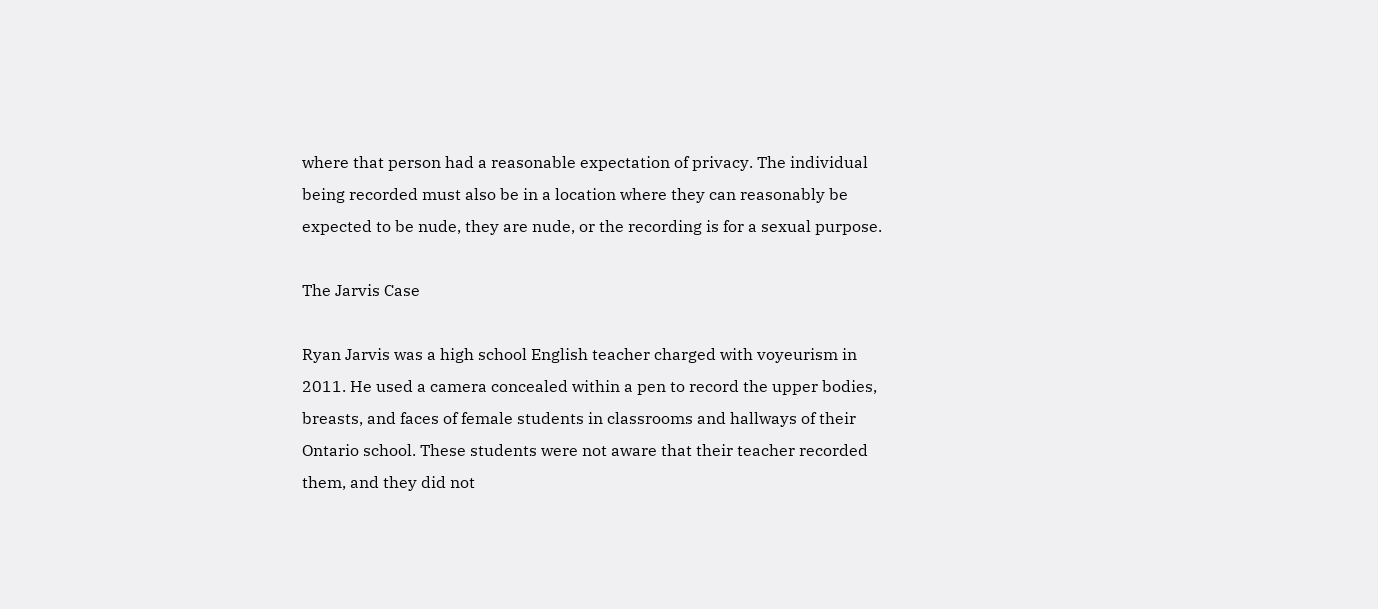where that person had a reasonable expectation of privacy. The individual being recorded must also be in a location where they can reasonably be expected to be nude, they are nude, or the recording is for a sexual purpose.

The Jarvis Case

Ryan Jarvis was a high school English teacher charged with voyeurism in 2011. He used a camera concealed within a pen to record the upper bodies, breasts, and faces of female students in classrooms and hallways of their Ontario school. These students were not aware that their teacher recorded them, and they did not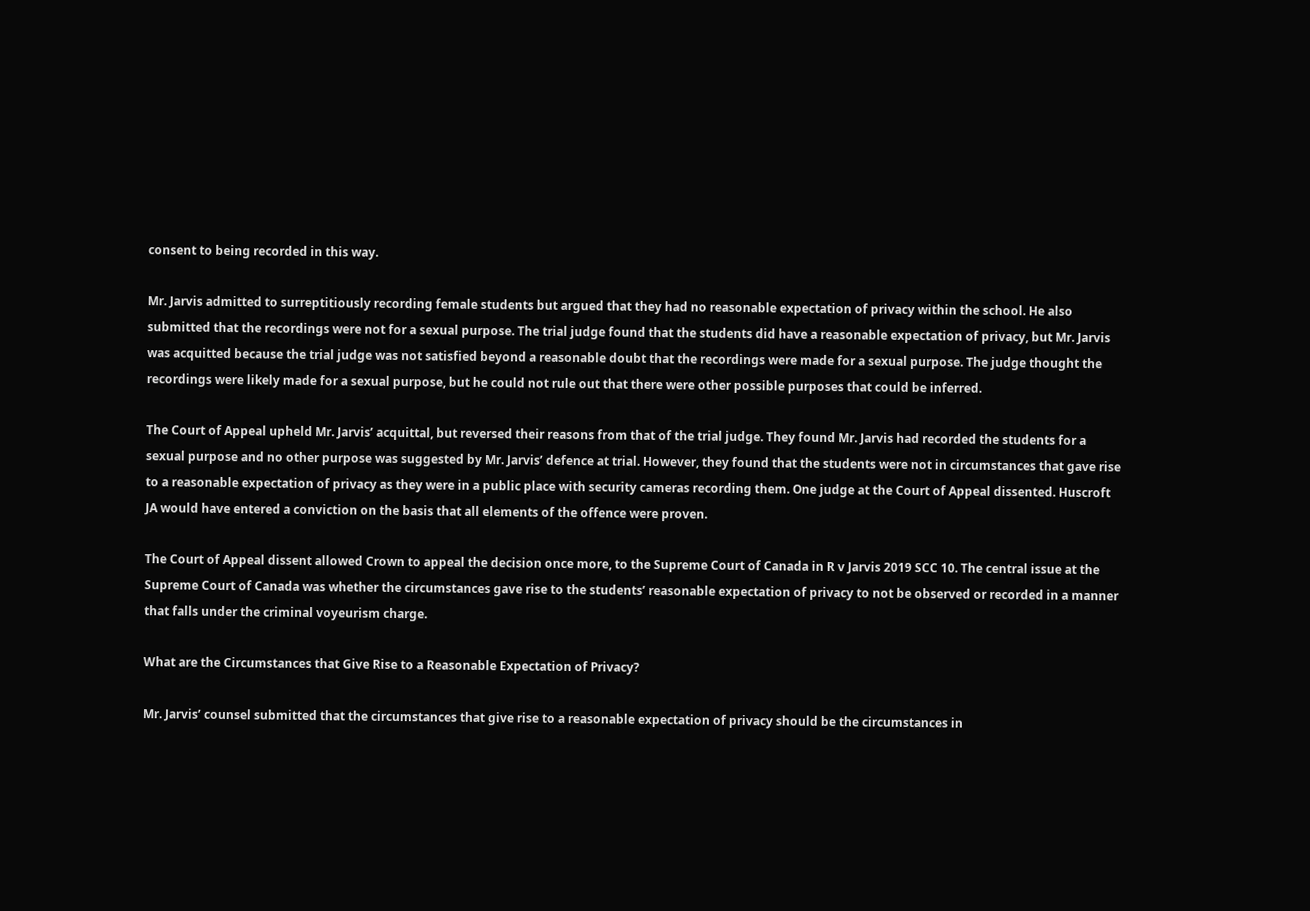consent to being recorded in this way.

Mr. Jarvis admitted to surreptitiously recording female students but argued that they had no reasonable expectation of privacy within the school. He also submitted that the recordings were not for a sexual purpose. The trial judge found that the students did have a reasonable expectation of privacy, but Mr. Jarvis was acquitted because the trial judge was not satisfied beyond a reasonable doubt that the recordings were made for a sexual purpose. The judge thought the recordings were likely made for a sexual purpose, but he could not rule out that there were other possible purposes that could be inferred.

The Court of Appeal upheld Mr. Jarvis’ acquittal, but reversed their reasons from that of the trial judge. They found Mr. Jarvis had recorded the students for a sexual purpose and no other purpose was suggested by Mr. Jarvis’ defence at trial. However, they found that the students were not in circumstances that gave rise to a reasonable expectation of privacy as they were in a public place with security cameras recording them. One judge at the Court of Appeal dissented. Huscroft JA would have entered a conviction on the basis that all elements of the offence were proven.

The Court of Appeal dissent allowed Crown to appeal the decision once more, to the Supreme Court of Canada in R v Jarvis 2019 SCC 10. The central issue at the Supreme Court of Canada was whether the circumstances gave rise to the students’ reasonable expectation of privacy to not be observed or recorded in a manner that falls under the criminal voyeurism charge.

What are the Circumstances that Give Rise to a Reasonable Expectation of Privacy?

Mr. Jarvis’ counsel submitted that the circumstances that give rise to a reasonable expectation of privacy should be the circumstances in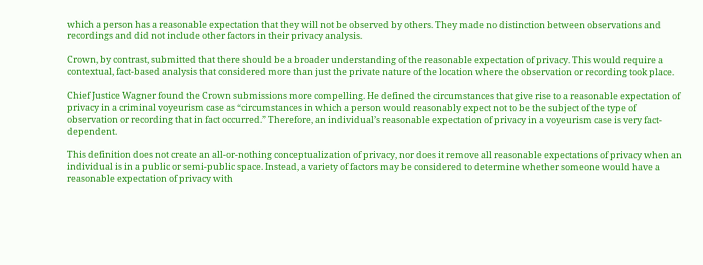which a person has a reasonable expectation that they will not be observed by others. They made no distinction between observations and recordings and did not include other factors in their privacy analysis.

Crown, by contrast, submitted that there should be a broader understanding of the reasonable expectation of privacy. This would require a contextual, fact-based analysis that considered more than just the private nature of the location where the observation or recording took place.

Chief Justice Wagner found the Crown submissions more compelling. He defined the circumstances that give rise to a reasonable expectation of privacy in a criminal voyeurism case as “circumstances in which a person would reasonably expect not to be the subject of the type of observation or recording that in fact occurred.” Therefore, an individual’s reasonable expectation of privacy in a voyeurism case is very fact-dependent.

This definition does not create an all-or-nothing conceptualization of privacy, nor does it remove all reasonable expectations of privacy when an individual is in a public or semi-public space. Instead, a variety of factors may be considered to determine whether someone would have a reasonable expectation of privacy with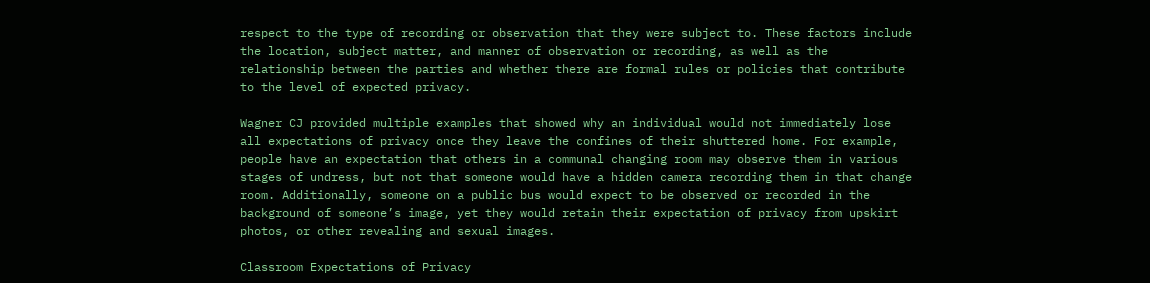respect to the type of recording or observation that they were subject to. These factors include the location, subject matter, and manner of observation or recording, as well as the relationship between the parties and whether there are formal rules or policies that contribute to the level of expected privacy.

Wagner CJ provided multiple examples that showed why an individual would not immediately lose all expectations of privacy once they leave the confines of their shuttered home. For example, people have an expectation that others in a communal changing room may observe them in various stages of undress, but not that someone would have a hidden camera recording them in that change room. Additionally, someone on a public bus would expect to be observed or recorded in the background of someone’s image, yet they would retain their expectation of privacy from upskirt photos, or other revealing and sexual images.

Classroom Expectations of Privacy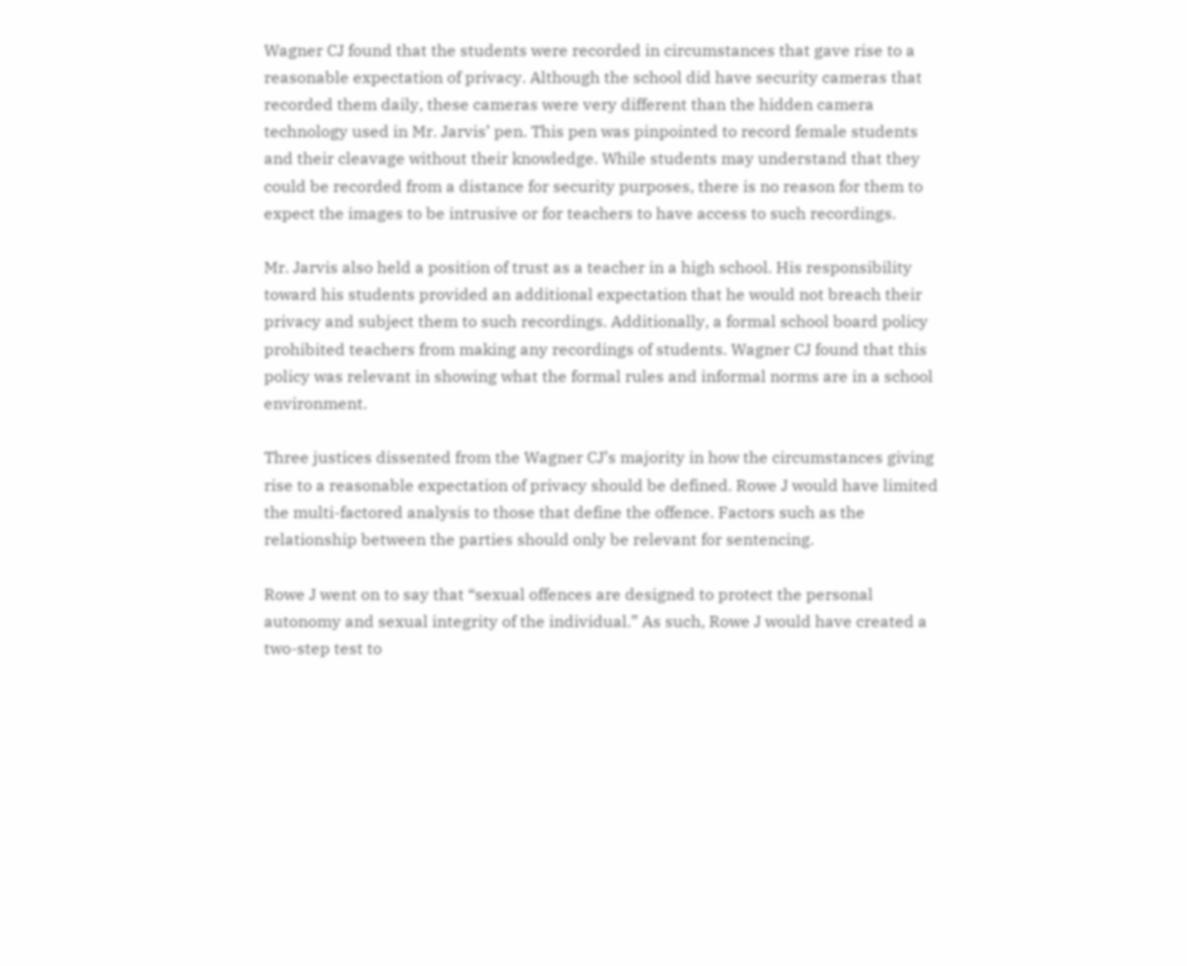Wagner CJ found that the students were recorded in circumstances that gave rise to a reasonable expectation of privacy. Although the school did have security cameras that recorded them daily, these cameras were very different than the hidden camera technology used in Mr. Jarvis’ pen. This pen was pinpointed to record female students and their cleavage without their knowledge. While students may understand that they could be recorded from a distance for security purposes, there is no reason for them to expect the images to be intrusive or for teachers to have access to such recordings.

Mr. Jarvis also held a position of trust as a teacher in a high school. His responsibility toward his students provided an additional expectation that he would not breach their privacy and subject them to such recordings. Additionally, a formal school board policy prohibited teachers from making any recordings of students. Wagner CJ found that this policy was relevant in showing what the formal rules and informal norms are in a school environment.

Three justices dissented from the Wagner CJ’s majority in how the circumstances giving rise to a reasonable expectation of privacy should be defined. Rowe J would have limited the multi-factored analysis to those that define the offence. Factors such as the relationship between the parties should only be relevant for sentencing.

Rowe J went on to say that “sexual offences are designed to protect the personal autonomy and sexual integrity of the individual.” As such, Rowe J would have created a two-step test to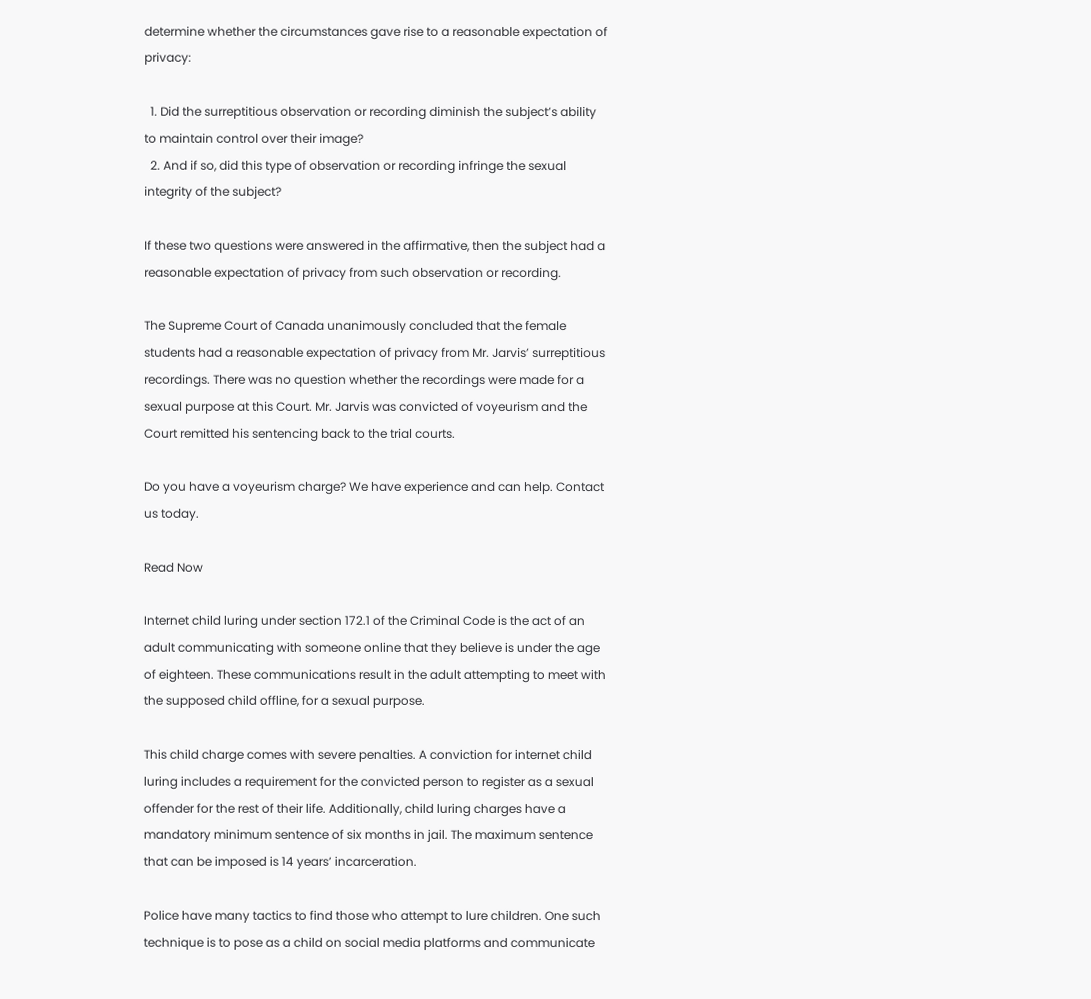determine whether the circumstances gave rise to a reasonable expectation of privacy:

  1. Did the surreptitious observation or recording diminish the subject’s ability to maintain control over their image?
  2. And if so, did this type of observation or recording infringe the sexual integrity of the subject?

If these two questions were answered in the affirmative, then the subject had a reasonable expectation of privacy from such observation or recording.

The Supreme Court of Canada unanimously concluded that the female students had a reasonable expectation of privacy from Mr. Jarvis’ surreptitious recordings. There was no question whether the recordings were made for a sexual purpose at this Court. Mr. Jarvis was convicted of voyeurism and the Court remitted his sentencing back to the trial courts.

Do you have a voyeurism charge? We have experience and can help. Contact us today.

Read Now

Internet child luring under section 172.1 of the Criminal Code is the act of an adult communicating with someone online that they believe is under the age of eighteen. These communications result in the adult attempting to meet with the supposed child offline, for a sexual purpose.

This child charge comes with severe penalties. A conviction for internet child luring includes a requirement for the convicted person to register as a sexual offender for the rest of their life. Additionally, child luring charges have a mandatory minimum sentence of six months in jail. The maximum sentence that can be imposed is 14 years’ incarceration.

Police have many tactics to find those who attempt to lure children. One such technique is to pose as a child on social media platforms and communicate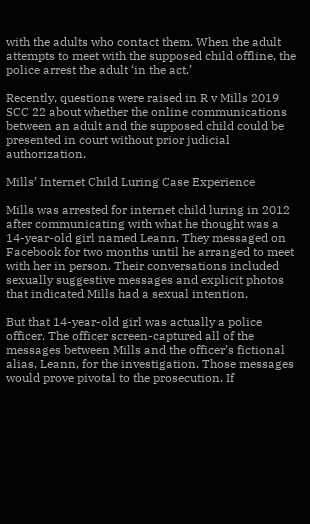with the adults who contact them. When the adult attempts to meet with the supposed child offline, the police arrest the adult ‘in the act.’

Recently, questions were raised in R v Mills 2019 SCC 22 about whether the online communications between an adult and the supposed child could be presented in court without prior judicial authorization.

Mills’ Internet Child Luring Case Experience

Mills was arrested for internet child luring in 2012 after communicating with what he thought was a 14-year-old girl named Leann. They messaged on Facebook for two months until he arranged to meet with her in person. Their conversations included sexually suggestive messages and explicit photos that indicated Mills had a sexual intention.

But that 14-year-old girl was actually a police officer. The officer screen-captured all of the messages between Mills and the officer’s fictional alias, Leann, for the investigation. Those messages would prove pivotal to the prosecution. If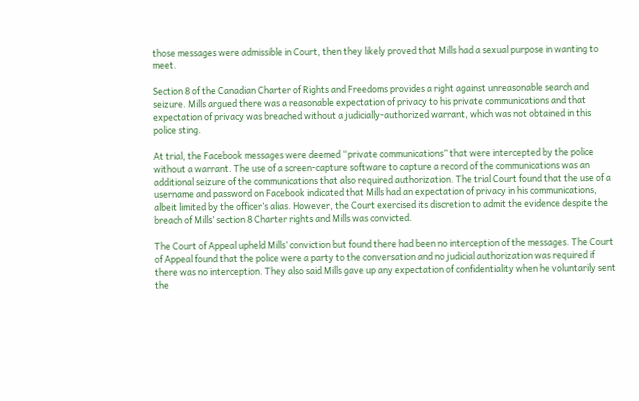those messages were admissible in Court, then they likely proved that Mills had a sexual purpose in wanting to meet.

Section 8 of the Canadian Charter of Rights and Freedoms provides a right against unreasonable search and seizure. Mills argued there was a reasonable expectation of privacy to his private communications and that expectation of privacy was breached without a judicially-authorized warrant, which was not obtained in this police sting.

At trial, the Facebook messages were deemed “private communications” that were intercepted by the police without a warrant. The use of a screen-capture software to capture a record of the communications was an additional seizure of the communications that also required authorization. The trial Court found that the use of a username and password on Facebook indicated that Mills had an expectation of privacy in his communications, albeit limited by the officer’s alias. However, the Court exercised its discretion to admit the evidence despite the breach of Mills’ section 8 Charter rights and Mills was convicted.

The Court of Appeal upheld Mills’ conviction but found there had been no interception of the messages. The Court of Appeal found that the police were a party to the conversation and no judicial authorization was required if there was no interception. They also said Mills gave up any expectation of confidentiality when he voluntarily sent the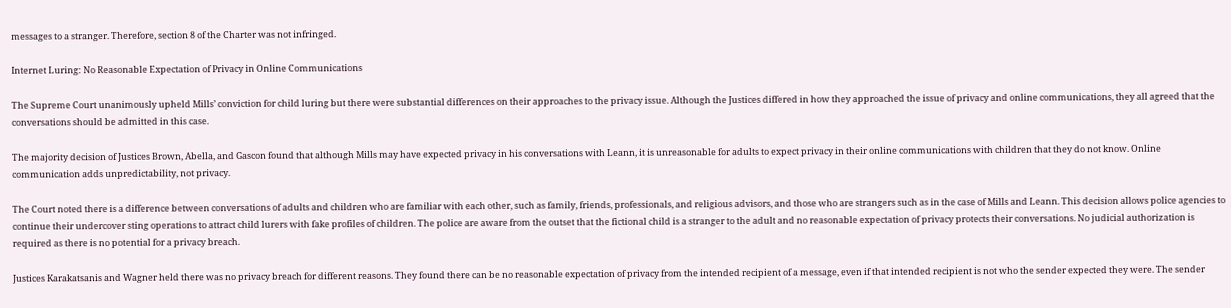messages to a stranger. Therefore, section 8 of the Charter was not infringed.

Internet Luring: No Reasonable Expectation of Privacy in Online Communications

The Supreme Court unanimously upheld Mills’ conviction for child luring but there were substantial differences on their approaches to the privacy issue. Although the Justices differed in how they approached the issue of privacy and online communications, they all agreed that the conversations should be admitted in this case.

The majority decision of Justices Brown, Abella, and Gascon found that although Mills may have expected privacy in his conversations with Leann, it is unreasonable for adults to expect privacy in their online communications with children that they do not know. Online communication adds unpredictability, not privacy.

The Court noted there is a difference between conversations of adults and children who are familiar with each other, such as family, friends, professionals, and religious advisors, and those who are strangers such as in the case of Mills and Leann. This decision allows police agencies to continue their undercover sting operations to attract child lurers with fake profiles of children. The police are aware from the outset that the fictional child is a stranger to the adult and no reasonable expectation of privacy protects their conversations. No judicial authorization is required as there is no potential for a privacy breach.

Justices Karakatsanis and Wagner held there was no privacy breach for different reasons. They found there can be no reasonable expectation of privacy from the intended recipient of a message, even if that intended recipient is not who the sender expected they were. The sender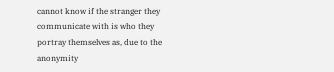cannot know if the stranger they communicate with is who they portray themselves as, due to the anonymity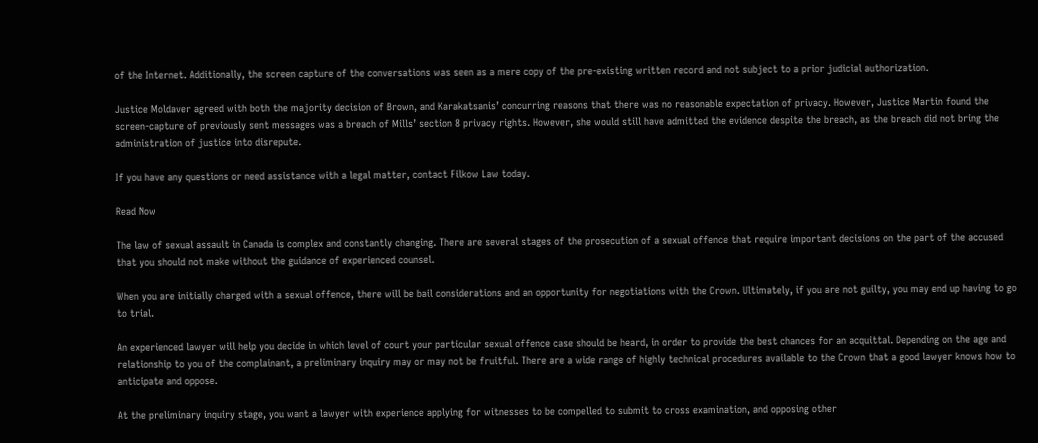of the Internet. Additionally, the screen capture of the conversations was seen as a mere copy of the pre-existing written record and not subject to a prior judicial authorization.

Justice Moldaver agreed with both the majority decision of Brown, and Karakatsanis’ concurring reasons that there was no reasonable expectation of privacy. However, Justice Martin found the screen-capture of previously sent messages was a breach of Mills’ section 8 privacy rights. However, she would still have admitted the evidence despite the breach, as the breach did not bring the administration of justice into disrepute.

If you have any questions or need assistance with a legal matter, contact Filkow Law today.

Read Now

The law of sexual assault in Canada is complex and constantly changing. There are several stages of the prosecution of a sexual offence that require important decisions on the part of the accused that you should not make without the guidance of experienced counsel.

When you are initially charged with a sexual offence, there will be bail considerations and an opportunity for negotiations with the Crown. Ultimately, if you are not guilty, you may end up having to go to trial.

An experienced lawyer will help you decide in which level of court your particular sexual offence case should be heard, in order to provide the best chances for an acquittal. Depending on the age and relationship to you of the complainant, a preliminary inquiry may or may not be fruitful. There are a wide range of highly technical procedures available to the Crown that a good lawyer knows how to anticipate and oppose.

At the preliminary inquiry stage, you want a lawyer with experience applying for witnesses to be compelled to submit to cross examination, and opposing other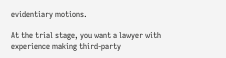evidentiary motions.

At the trial stage, you want a lawyer with experience making third-party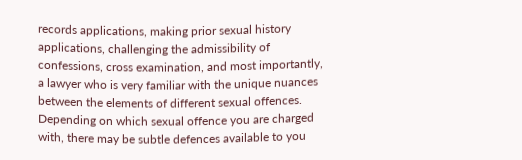records applications, making prior sexual history applications, challenging the admissibility of confessions, cross examination, and most importantly, a lawyer who is very familiar with the unique nuances between the elements of different sexual offences. Depending on which sexual offence you are charged with, there may be subtle defences available to you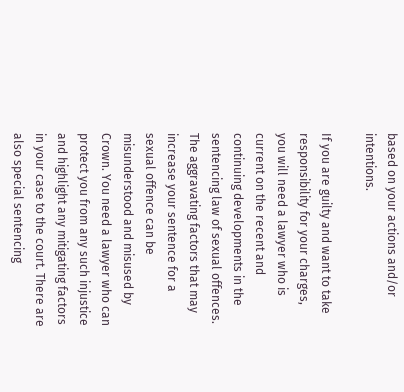based on your actions and/or intentions.

If you are guilty and want to take responsibility for your charges, you will need a lawyer who is current on the recent and continuing developments in the sentencing law of sexual offences. The aggravating factors that may increase your sentence for a sexual offence can be misunderstood and misused by Crown. You need a lawyer who can protect you from any such injustice and highlight any mitigating factors in your case to the court. There are also special sentencing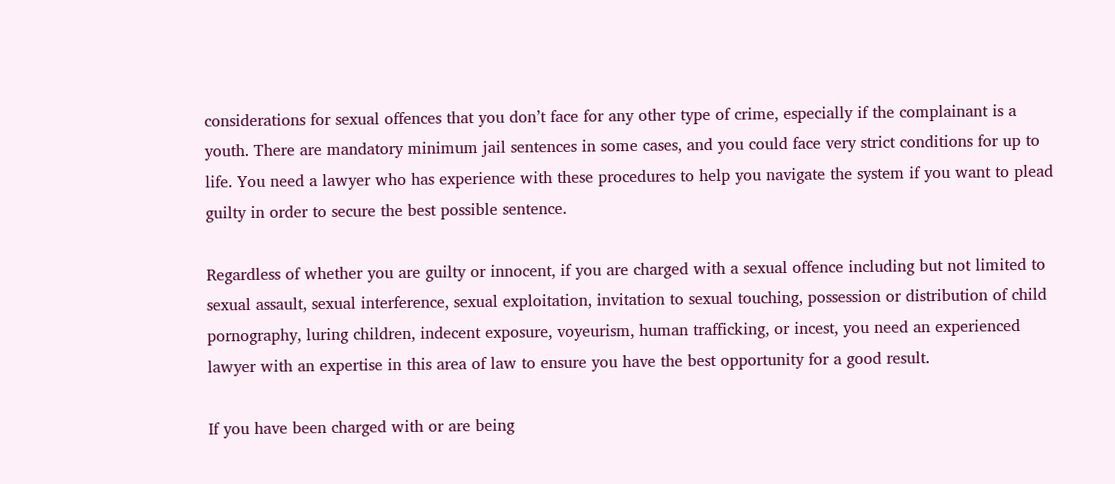considerations for sexual offences that you don’t face for any other type of crime, especially if the complainant is a youth. There are mandatory minimum jail sentences in some cases, and you could face very strict conditions for up to life. You need a lawyer who has experience with these procedures to help you navigate the system if you want to plead guilty in order to secure the best possible sentence.

Regardless of whether you are guilty or innocent, if you are charged with a sexual offence including but not limited to sexual assault, sexual interference, sexual exploitation, invitation to sexual touching, possession or distribution of child pornography, luring children, indecent exposure, voyeurism, human trafficking, or incest, you need an experienced lawyer with an expertise in this area of law to ensure you have the best opportunity for a good result.

If you have been charged with or are being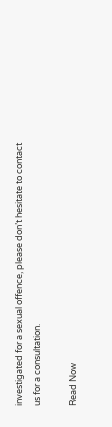investigated for a sexual offence, please don’t hesitate to contact us for a consultation.

Read Now